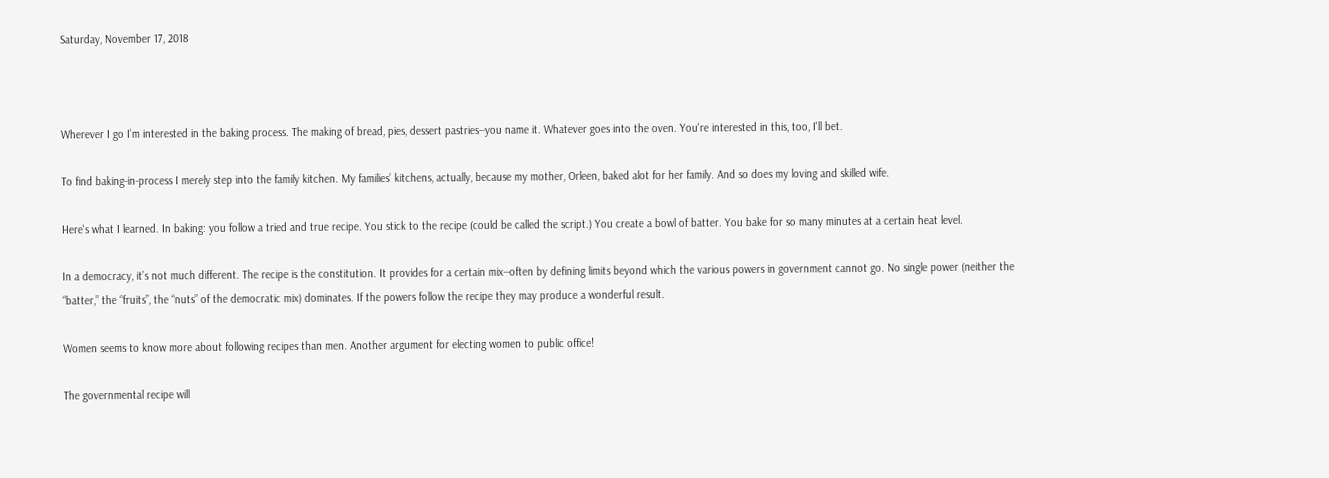Saturday, November 17, 2018



Wherever I go I’m interested in the baking process. The making of bread, pies, dessert pastries--you name it. Whatever goes into the oven. You're interested in this, too, I'll bet.

To find baking-in-process I merely step into the family kitchen. My families’ kitchens, actually, because my mother, Orleen, baked alot for her family. And so does my loving and skilled wife.

Here's what I learned. In baking: you follow a tried and true recipe. You stick to the recipe (could be called the script.) You create a bowl of batter. You bake for so many minutes at a certain heat level.

In a democracy, it’s not much different. The recipe is the constitution. It provides for a certain mix--often by defining limits beyond which the various powers in government cannot go. No single power (neither the “batter,” the “fruits”, the “nuts” of the democratic mix) dominates. If the powers follow the recipe they may produce a wonderful result.

Women seems to know more about following recipes than men. Another argument for electing women to public office!

The governmental recipe will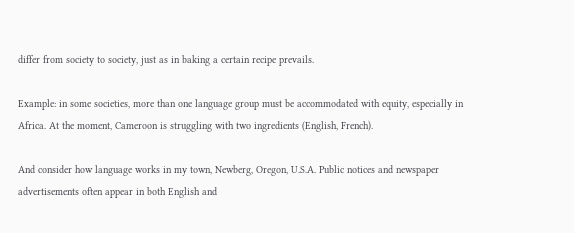differ from society to society, just as in baking a certain recipe prevails.

Example: in some societies, more than one language group must be accommodated with equity, especially in Africa. At the moment, Cameroon is struggling with two ingredients (English, French).

And consider how language works in my town, Newberg, Oregon, U.S.A. Public notices and newspaper advertisements often appear in both English and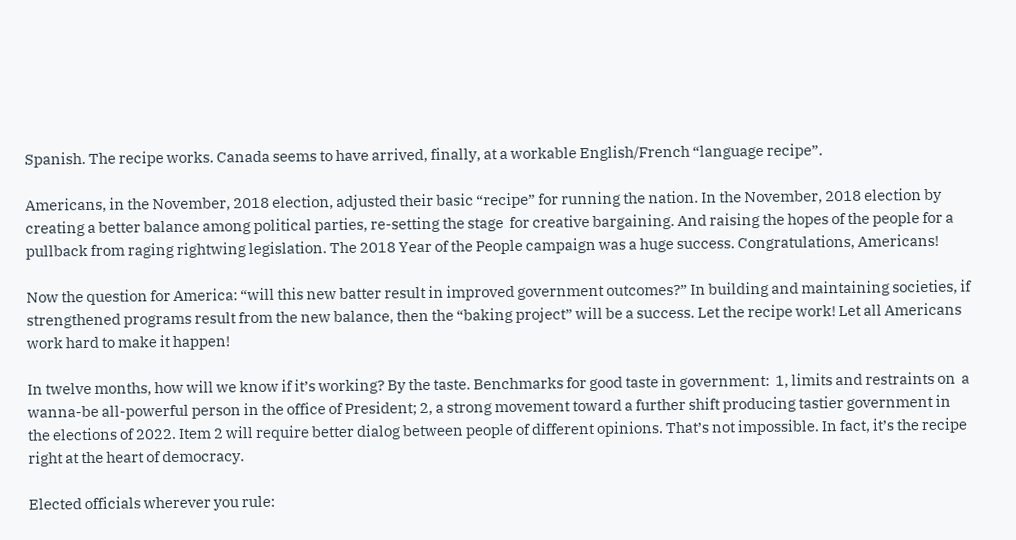Spanish. The recipe works. Canada seems to have arrived, finally, at a workable English/French “language recipe”.

Americans, in the November, 2018 election, adjusted their basic “recipe” for running the nation. In the November, 2018 election by creating a better balance among political parties, re-setting the stage  for creative bargaining. And raising the hopes of the people for a pullback from raging rightwing legislation. The 2018 Year of the People campaign was a huge success. Congratulations, Americans!

Now the question for America: “will this new batter result in improved government outcomes?” In building and maintaining societies, if strengthened programs result from the new balance, then the “baking project” will be a success. Let the recipe work! Let all Americans work hard to make it happen!

In twelve months, how will we know if it’s working? By the taste. Benchmarks for good taste in government:  1, limits and restraints on  a wanna-be all-powerful person in the office of President; 2, a strong movement toward a further shift producing tastier government in the elections of 2022. Item 2 will require better dialog between people of different opinions. That’s not impossible. In fact, it’s the recipe right at the heart of democracy.

Elected officials wherever you rule: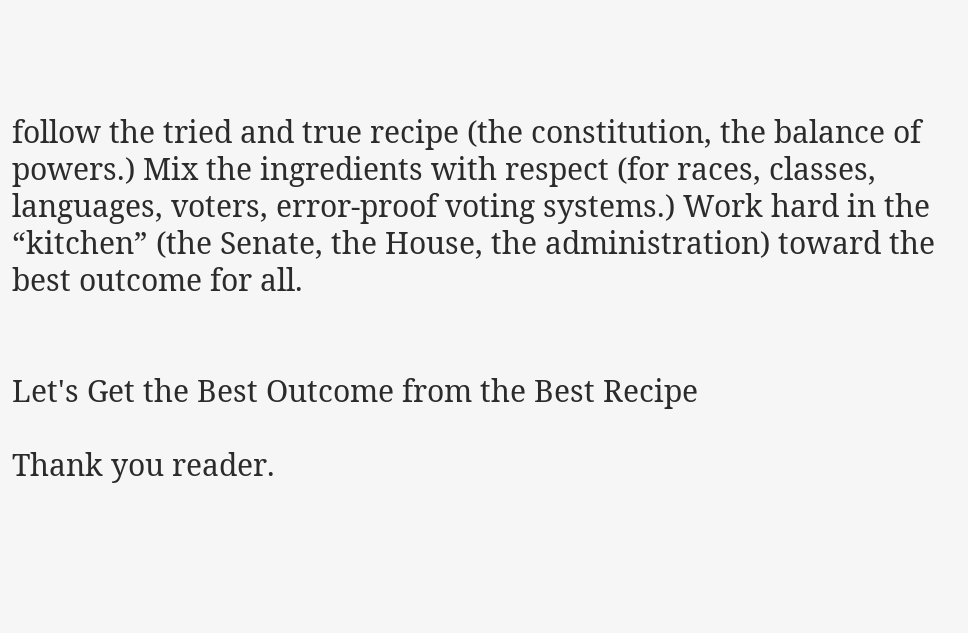follow the tried and true recipe (the constitution, the balance of powers.) Mix the ingredients with respect (for races, classes, languages, voters, error-proof voting systems.) Work hard in the “kitchen” (the Senate, the House, the administration) toward the best outcome for all.


Let's Get the Best Outcome from the Best Recipe

Thank you reader.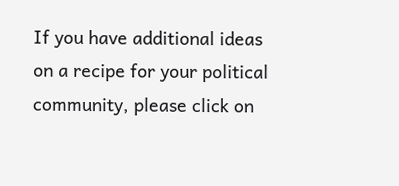If you have additional ideas on a recipe for your political community, please click on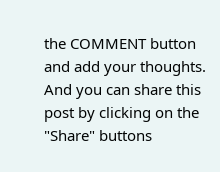the COMMENT button and add your thoughts.   And you can share this post by clicking on the "Share" buttons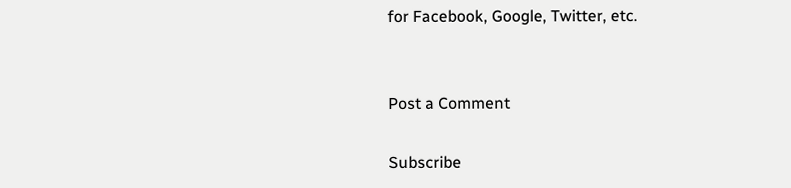for Facebook, Google, Twitter, etc.


Post a Comment

Subscribe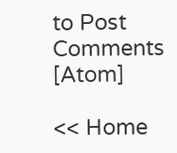to Post Comments [Atom]

<< Home